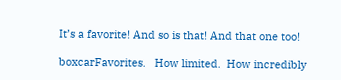It’s a favorite! And so is that! And that one too!

boxcarFavorites.   How limited.  How incredibly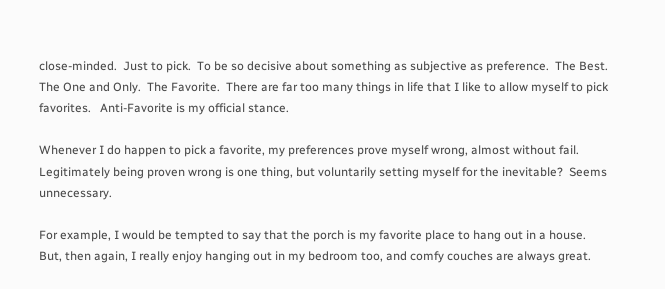close-minded.  Just to pick.  To be so decisive about something as subjective as preference.  The Best.  The One and Only.  The Favorite.  There are far too many things in life that I like to allow myself to pick favorites.   Anti-Favorite is my official stance.

Whenever I do happen to pick a favorite, my preferences prove myself wrong, almost without fail.  Legitimately being proven wrong is one thing, but voluntarily setting myself for the inevitable?  Seems unnecessary.

For example, I would be tempted to say that the porch is my favorite place to hang out in a house. But, then again, I really enjoy hanging out in my bedroom too, and comfy couches are always great.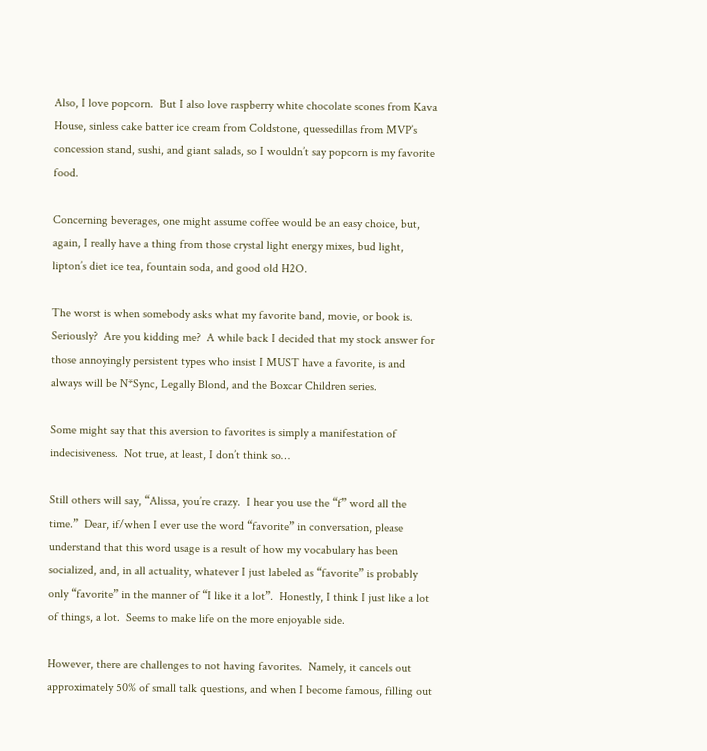Also, I love popcorn.  But I also love raspberry white chocolate scones from Kava House, sinless cake batter ice cream from Coldstone, quessedillas from MVP’s concession stand, sushi, and giant salads, so I wouldn’t say popcorn is my favorite food.

Concerning beverages, one might assume coffee would be an easy choice, but, again, I really have a thing from those crystal light energy mixes, bud light, lipton’s diet ice tea, fountain soda, and good old H2O.

The worst is when somebody asks what my favorite band, movie, or book is.  Seriously?  Are you kidding me?  A while back I decided that my stock answer for those annoyingly persistent types who insist I MUST have a favorite, is and always will be N*Sync, Legally Blond, and the Boxcar Children series.

Some might say that this aversion to favorites is simply a manifestation of indecisiveness.  Not true, at least, I don’t think so…

Still others will say, “Alissa, you’re crazy.  I hear you use the “f” word all the time.”  Dear, if/when I ever use the word “favorite” in conversation, please understand that this word usage is a result of how my vocabulary has been socialized, and, in all actuality, whatever I just labeled as “favorite” is probably only “favorite” in the manner of “I like it a lot”.  Honestly, I think I just like a lot of things, a lot.  Seems to make life on the more enjoyable side.

However, there are challenges to not having favorites.  Namely, it cancels out approximately 50% of small talk questions, and when I become famous, filling out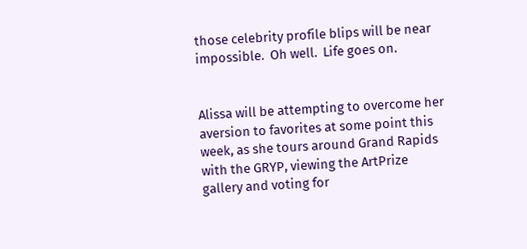those celebrity profile blips will be near impossible.  Oh well.  Life goes on.


Alissa will be attempting to overcome her aversion to favorites at some point this week, as she tours around Grand Rapids with the GRYP, viewing the ArtPrize gallery and voting for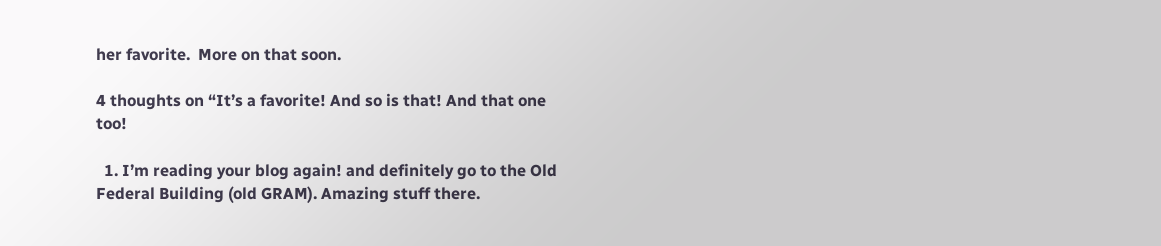her favorite.  More on that soon.

4 thoughts on “It’s a favorite! And so is that! And that one too!

  1. I’m reading your blog again! and definitely go to the Old Federal Building (old GRAM). Amazing stuff there.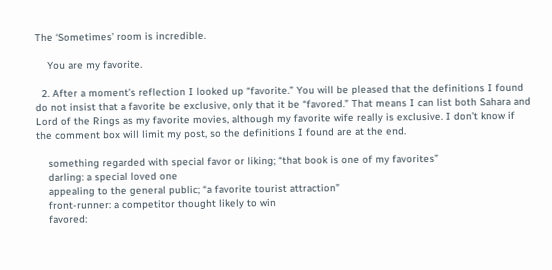The ‘Sometimes’ room is incredible.

    You are my favorite.

  2. After a moment’s reflection I looked up “favorite.” You will be pleased that the definitions I found do not insist that a favorite be exclusive, only that it be “favored.” That means I can list both Sahara and Lord of the Rings as my favorite movies, although my favorite wife really is exclusive. I don’t know if the comment box will limit my post, so the definitions I found are at the end.

    something regarded with special favor or liking; “that book is one of my favorites”
    darling: a special loved one
    appealing to the general public; “a favorite tourist attraction”
    front-runner: a competitor thought likely to win
    favored: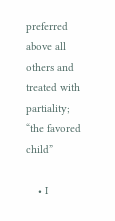preferred above all others and treated with partiality; “the favored child”

    • I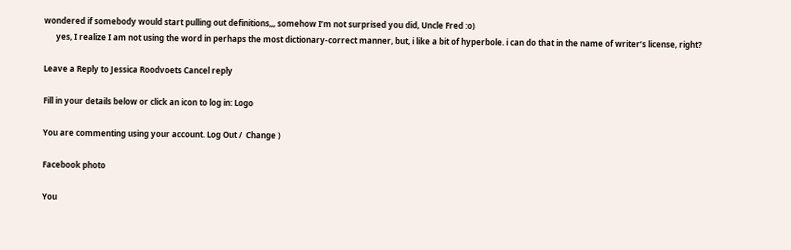wondered if somebody would start pulling out definitions,,, somehow I’m not surprised you did, Uncle Fred :o)
      yes, I realize I am not using the word in perhaps the most dictionary-correct manner, but, i like a bit of hyperbole. i can do that in the name of writer’s license, right?

Leave a Reply to Jessica Roodvoets Cancel reply

Fill in your details below or click an icon to log in: Logo

You are commenting using your account. Log Out /  Change )

Facebook photo

You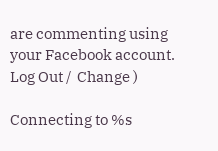are commenting using your Facebook account. Log Out /  Change )

Connecting to %s